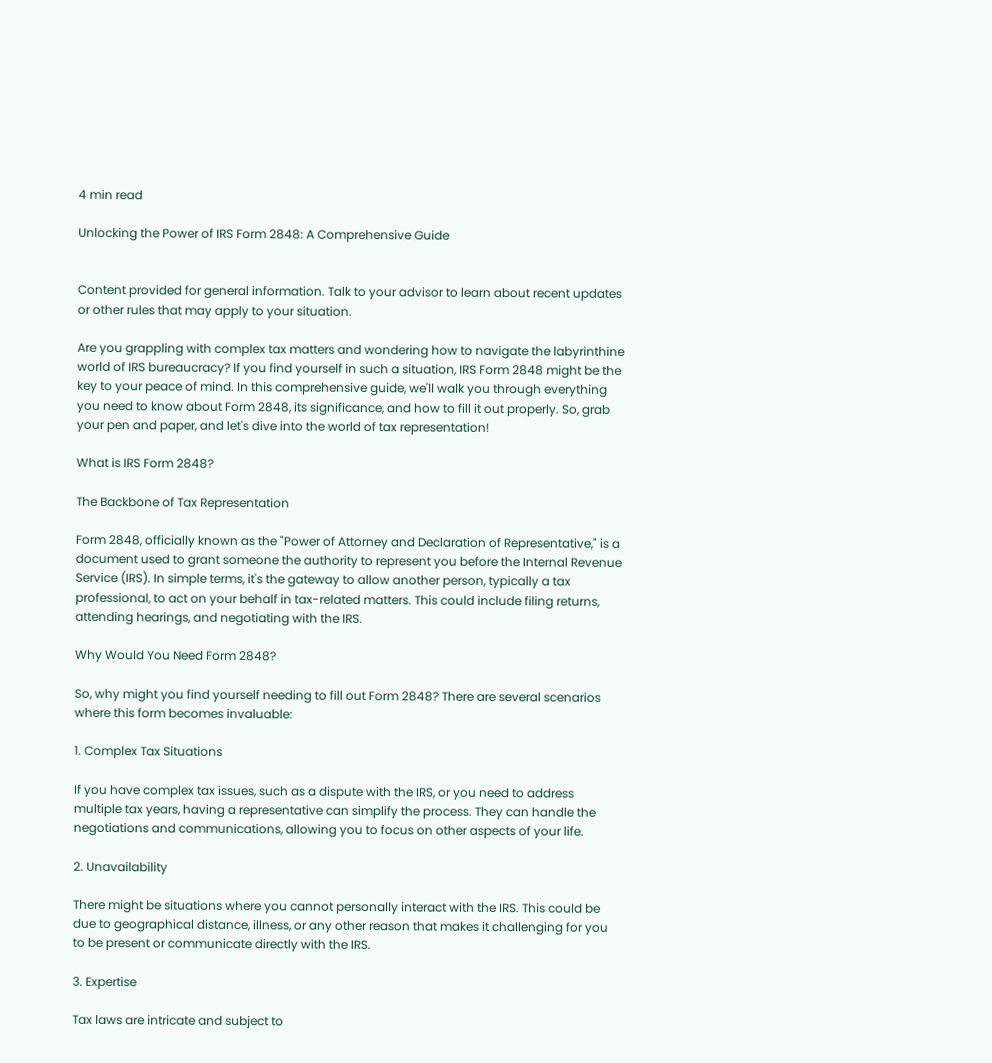4 min read

Unlocking the Power of IRS Form 2848: A Comprehensive Guide


Content provided for general information. Talk to your advisor to learn about recent updates or other rules that may apply to your situation.

Are you grappling with complex tax matters and wondering how to navigate the labyrinthine world of IRS bureaucracy? If you find yourself in such a situation, IRS Form 2848 might be the key to your peace of mind. In this comprehensive guide, we'll walk you through everything you need to know about Form 2848, its significance, and how to fill it out properly. So, grab your pen and paper, and let's dive into the world of tax representation!

What is IRS Form 2848?

The Backbone of Tax Representation

Form 2848, officially known as the "Power of Attorney and Declaration of Representative," is a document used to grant someone the authority to represent you before the Internal Revenue Service (IRS). In simple terms, it's the gateway to allow another person, typically a tax professional, to act on your behalf in tax-related matters. This could include filing returns, attending hearings, and negotiating with the IRS.

Why Would You Need Form 2848?

So, why might you find yourself needing to fill out Form 2848? There are several scenarios where this form becomes invaluable:

1. Complex Tax Situations

If you have complex tax issues, such as a dispute with the IRS, or you need to address multiple tax years, having a representative can simplify the process. They can handle the negotiations and communications, allowing you to focus on other aspects of your life.

2. Unavailability

There might be situations where you cannot personally interact with the IRS. This could be due to geographical distance, illness, or any other reason that makes it challenging for you to be present or communicate directly with the IRS.

3. Expertise

Tax laws are intricate and subject to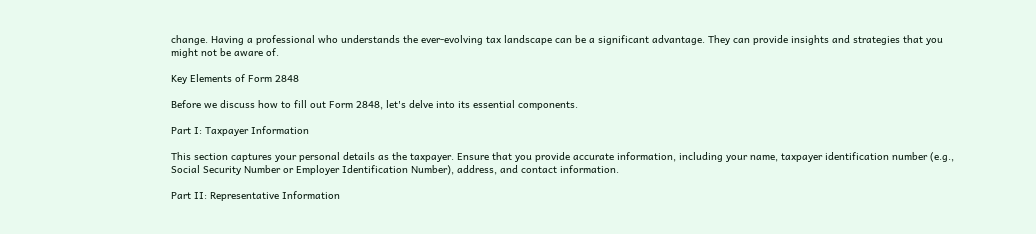change. Having a professional who understands the ever-evolving tax landscape can be a significant advantage. They can provide insights and strategies that you might not be aware of.

Key Elements of Form 2848

Before we discuss how to fill out Form 2848, let's delve into its essential components.

Part I: Taxpayer Information

This section captures your personal details as the taxpayer. Ensure that you provide accurate information, including your name, taxpayer identification number (e.g., Social Security Number or Employer Identification Number), address, and contact information.

Part II: Representative Information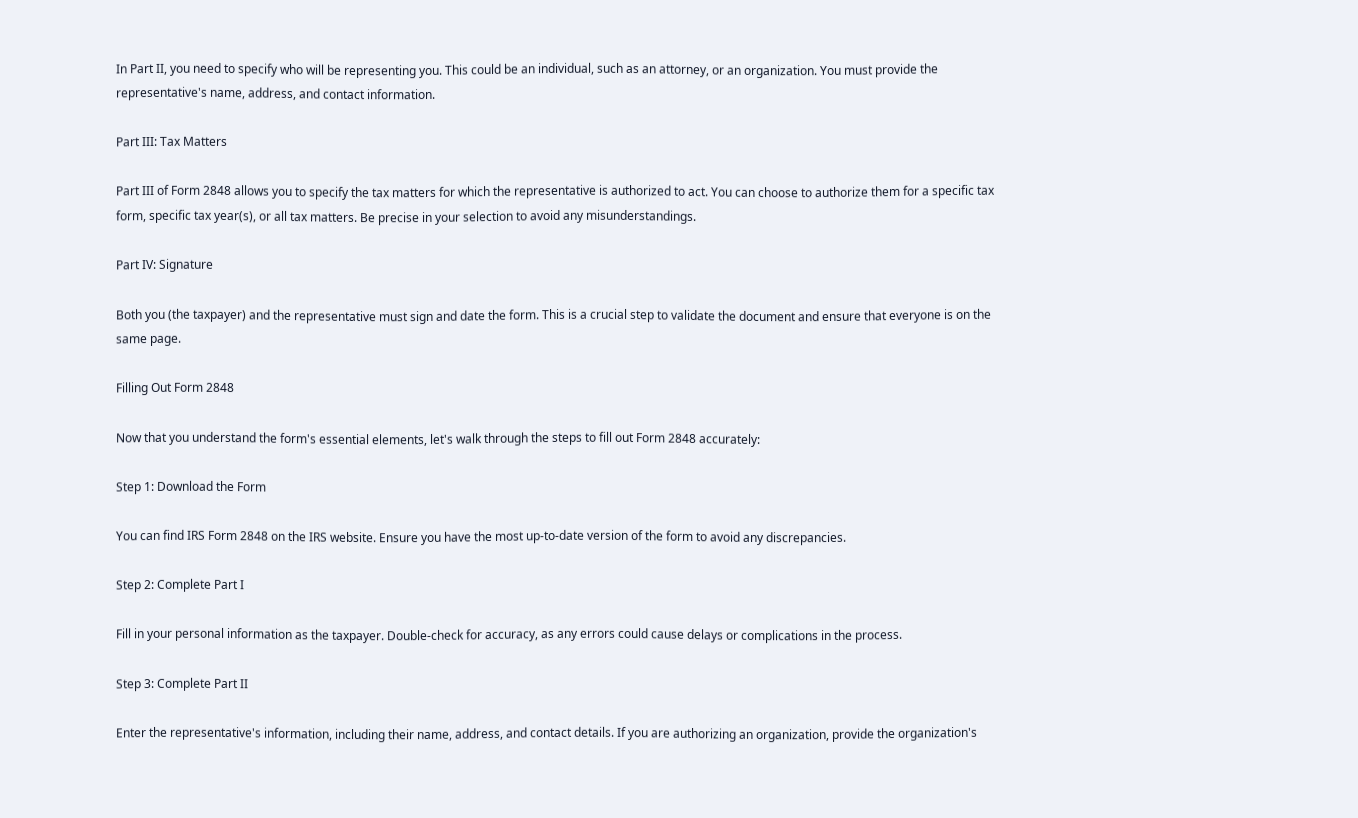In Part II, you need to specify who will be representing you. This could be an individual, such as an attorney, or an organization. You must provide the representative's name, address, and contact information.

Part III: Tax Matters

Part III of Form 2848 allows you to specify the tax matters for which the representative is authorized to act. You can choose to authorize them for a specific tax form, specific tax year(s), or all tax matters. Be precise in your selection to avoid any misunderstandings.

Part IV: Signature

Both you (the taxpayer) and the representative must sign and date the form. This is a crucial step to validate the document and ensure that everyone is on the same page.

Filling Out Form 2848

Now that you understand the form's essential elements, let's walk through the steps to fill out Form 2848 accurately:

Step 1: Download the Form

You can find IRS Form 2848 on the IRS website. Ensure you have the most up-to-date version of the form to avoid any discrepancies.

Step 2: Complete Part I

Fill in your personal information as the taxpayer. Double-check for accuracy, as any errors could cause delays or complications in the process.

Step 3: Complete Part II

Enter the representative's information, including their name, address, and contact details. If you are authorizing an organization, provide the organization's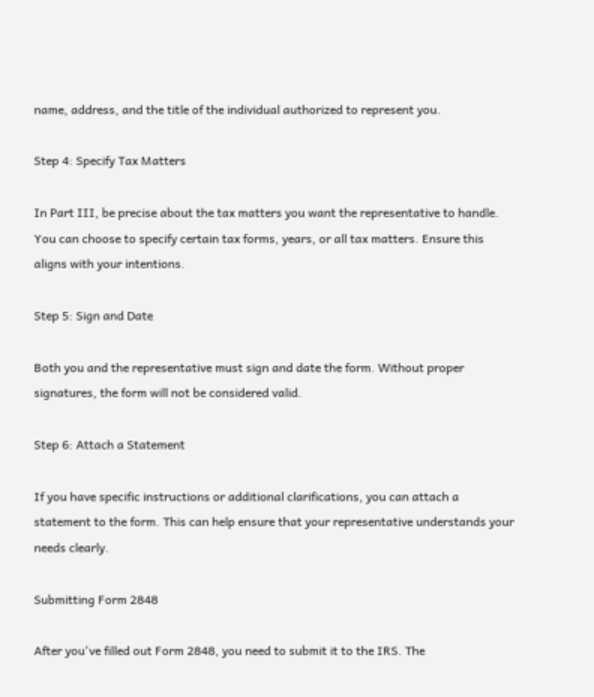name, address, and the title of the individual authorized to represent you.

Step 4: Specify Tax Matters

In Part III, be precise about the tax matters you want the representative to handle. You can choose to specify certain tax forms, years, or all tax matters. Ensure this aligns with your intentions.

Step 5: Sign and Date

Both you and the representative must sign and date the form. Without proper signatures, the form will not be considered valid.

Step 6: Attach a Statement

If you have specific instructions or additional clarifications, you can attach a statement to the form. This can help ensure that your representative understands your needs clearly.

Submitting Form 2848

After you've filled out Form 2848, you need to submit it to the IRS. The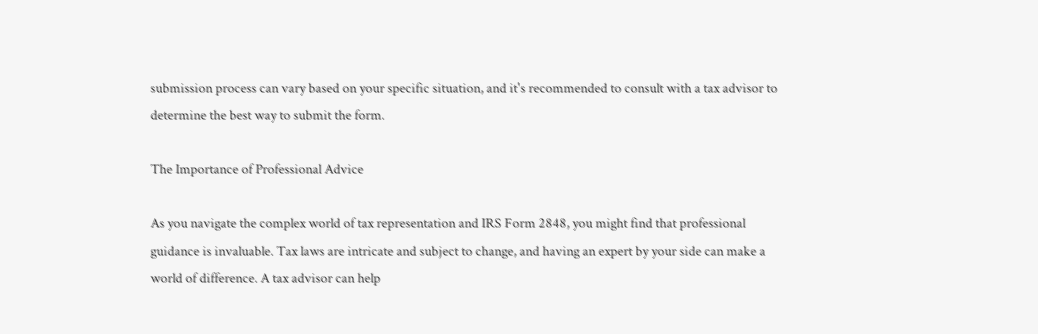submission process can vary based on your specific situation, and it's recommended to consult with a tax advisor to determine the best way to submit the form.

The Importance of Professional Advice

As you navigate the complex world of tax representation and IRS Form 2848, you might find that professional guidance is invaluable. Tax laws are intricate and subject to change, and having an expert by your side can make a world of difference. A tax advisor can help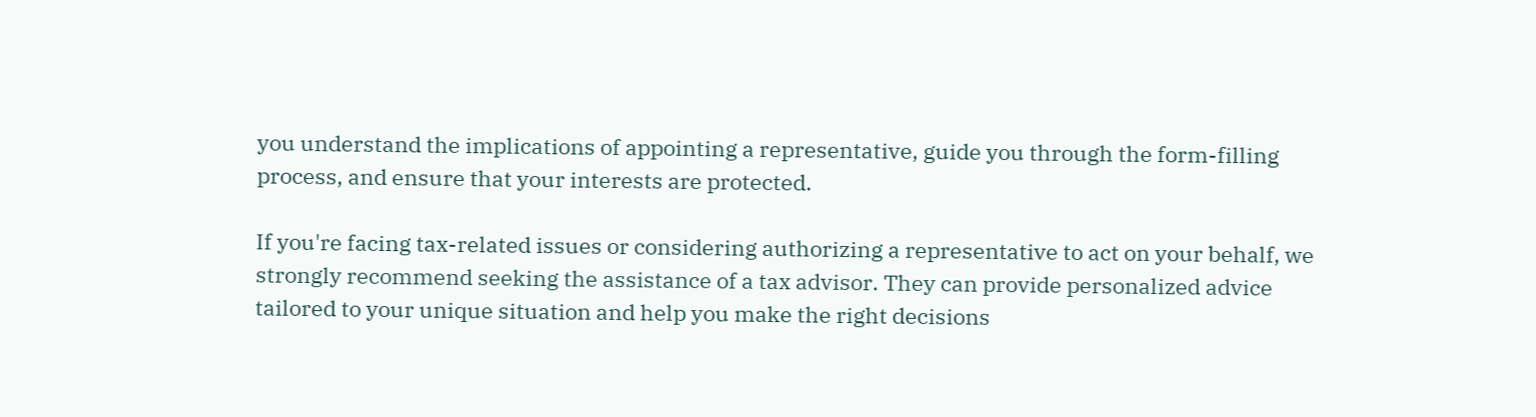you understand the implications of appointing a representative, guide you through the form-filling process, and ensure that your interests are protected.

If you're facing tax-related issues or considering authorizing a representative to act on your behalf, we strongly recommend seeking the assistance of a tax advisor. They can provide personalized advice tailored to your unique situation and help you make the right decisions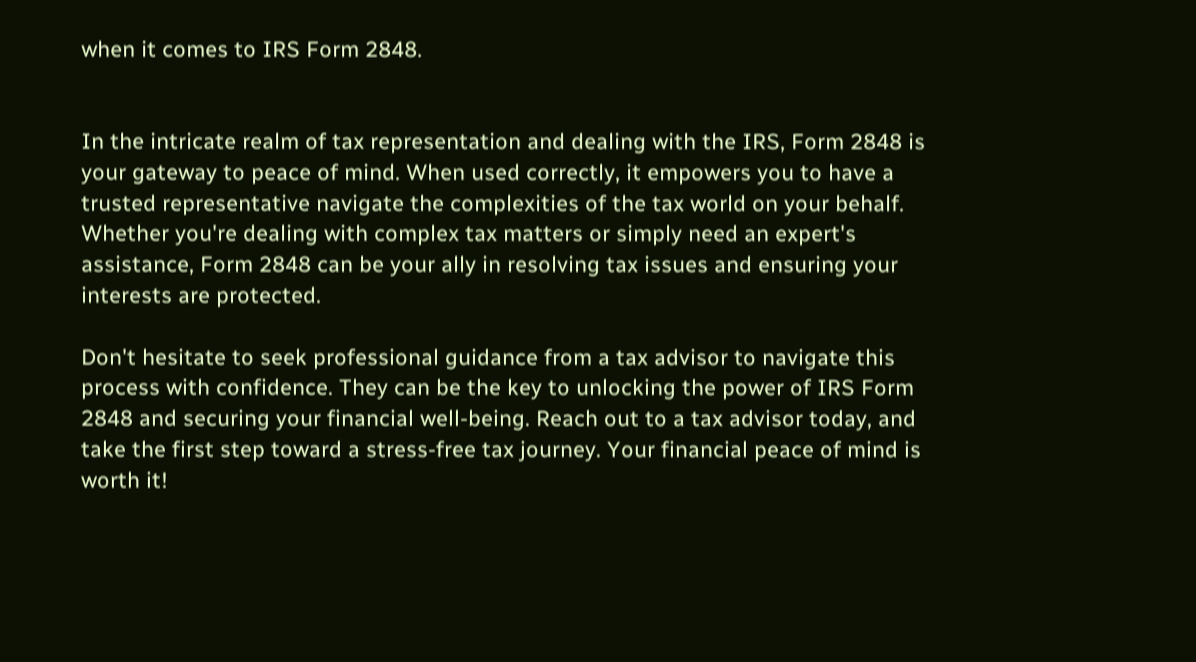when it comes to IRS Form 2848.


In the intricate realm of tax representation and dealing with the IRS, Form 2848 is your gateway to peace of mind. When used correctly, it empowers you to have a trusted representative navigate the complexities of the tax world on your behalf. Whether you're dealing with complex tax matters or simply need an expert's assistance, Form 2848 can be your ally in resolving tax issues and ensuring your interests are protected.

Don't hesitate to seek professional guidance from a tax advisor to navigate this process with confidence. They can be the key to unlocking the power of IRS Form 2848 and securing your financial well-being. Reach out to a tax advisor today, and take the first step toward a stress-free tax journey. Your financial peace of mind is worth it!